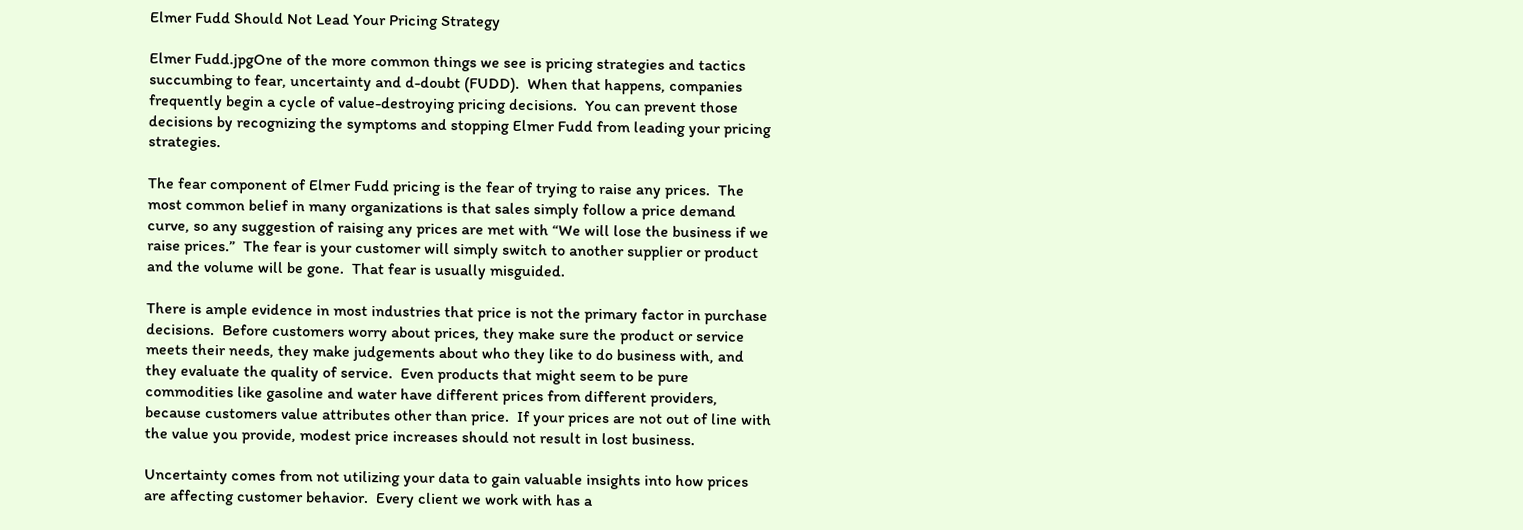Elmer Fudd Should Not Lead Your Pricing Strategy

Elmer Fudd.jpgOne of the more common things we see is pricing strategies and tactics succumbing to fear, uncertainty and d-doubt (FUDD).  When that happens, companies frequently begin a cycle of value-destroying pricing decisions.  You can prevent those decisions by recognizing the symptoms and stopping Elmer Fudd from leading your pricing strategies.

The fear component of Elmer Fudd pricing is the fear of trying to raise any prices.  The most common belief in many organizations is that sales simply follow a price demand curve, so any suggestion of raising any prices are met with “We will lose the business if we raise prices.”  The fear is your customer will simply switch to another supplier or product and the volume will be gone.  That fear is usually misguided.

There is ample evidence in most industries that price is not the primary factor in purchase decisions.  Before customers worry about prices, they make sure the product or service meets their needs, they make judgements about who they like to do business with, and they evaluate the quality of service.  Even products that might seem to be pure commodities like gasoline and water have different prices from different providers, because customers value attributes other than price.  If your prices are not out of line with the value you provide, modest price increases should not result in lost business.

Uncertainty comes from not utilizing your data to gain valuable insights into how prices are affecting customer behavior.  Every client we work with has a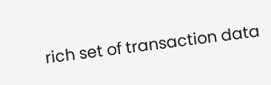rich set of transaction data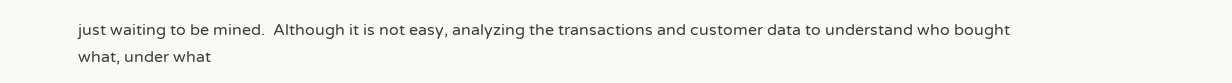just waiting to be mined.  Although it is not easy, analyzing the transactions and customer data to understand who bought what, under what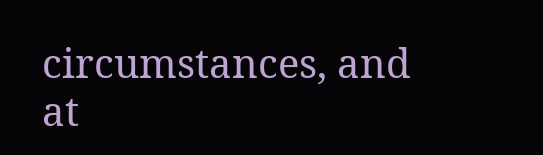circumstances, and at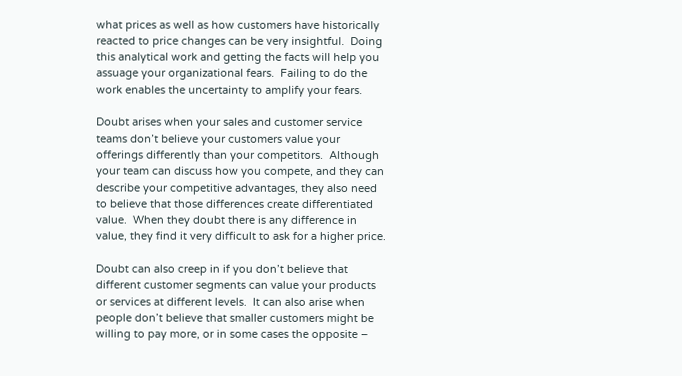what prices as well as how customers have historically reacted to price changes can be very insightful.  Doing this analytical work and getting the facts will help you assuage your organizational fears.  Failing to do the work enables the uncertainty to amplify your fears.

Doubt arises when your sales and customer service teams don’t believe your customers value your offerings differently than your competitors.  Although your team can discuss how you compete, and they can describe your competitive advantages, they also need to believe that those differences create differentiated value.  When they doubt there is any difference in value, they find it very difficult to ask for a higher price.

Doubt can also creep in if you don’t believe that different customer segments can value your products or services at different levels.  It can also arise when people don’t believe that smaller customers might be willing to pay more, or in some cases the opposite –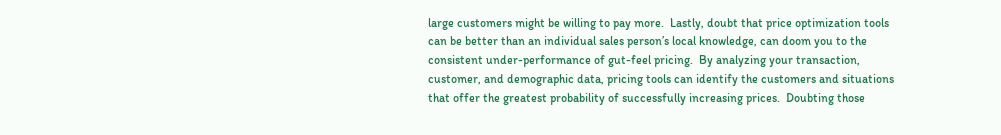large customers might be willing to pay more.  Lastly, doubt that price optimization tools can be better than an individual sales person’s local knowledge, can doom you to the consistent under-performance of gut-feel pricing.  By analyzing your transaction, customer, and demographic data, pricing tools can identify the customers and situations that offer the greatest probability of successfully increasing prices.  Doubting those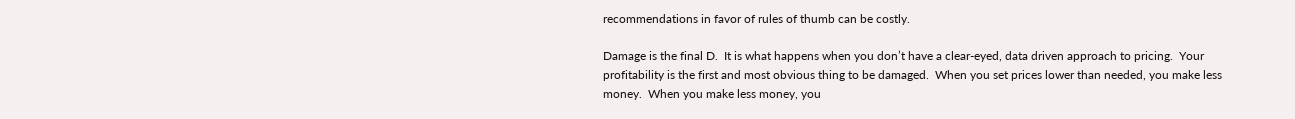recommendations in favor of rules of thumb can be costly.

Damage is the final D.  It is what happens when you don’t have a clear-eyed, data driven approach to pricing.  Your profitability is the first and most obvious thing to be damaged.  When you set prices lower than needed, you make less money.  When you make less money, you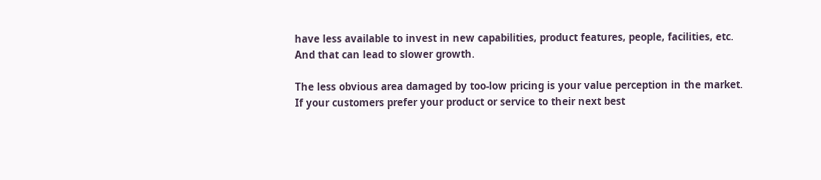have less available to invest in new capabilities, product features, people, facilities, etc.  And that can lead to slower growth.

The less obvious area damaged by too-low pricing is your value perception in the market.  If your customers prefer your product or service to their next best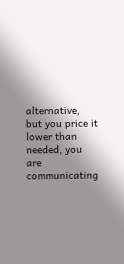alternative, but you price it lower than needed, you are communicating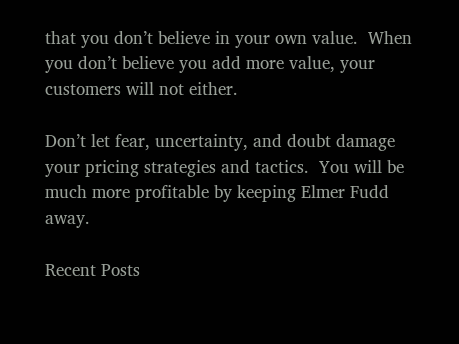that you don’t believe in your own value.  When you don’t believe you add more value, your customers will not either.

Don’t let fear, uncertainty, and doubt damage your pricing strategies and tactics.  You will be much more profitable by keeping Elmer Fudd away.

Recent Posts